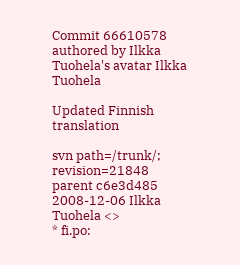Commit 66610578 authored by Ilkka Tuohela's avatar Ilkka Tuohela

Updated Finnish translation

svn path=/trunk/; revision=21848
parent c6e3d485
2008-12-06 Ilkka Tuohela <>
* fi.po: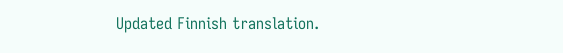Updated Finnish translation.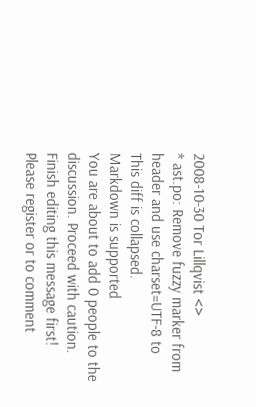2008-10-30 Tor Lillqvist <>
* ast.po: Remove fuzzy marker from header and use charset=UTF-8 to
This diff is collapsed.
Markdown is supported
You are about to add 0 people to the discussion. Proceed with caution.
Finish editing this message first!
Please register or to comment